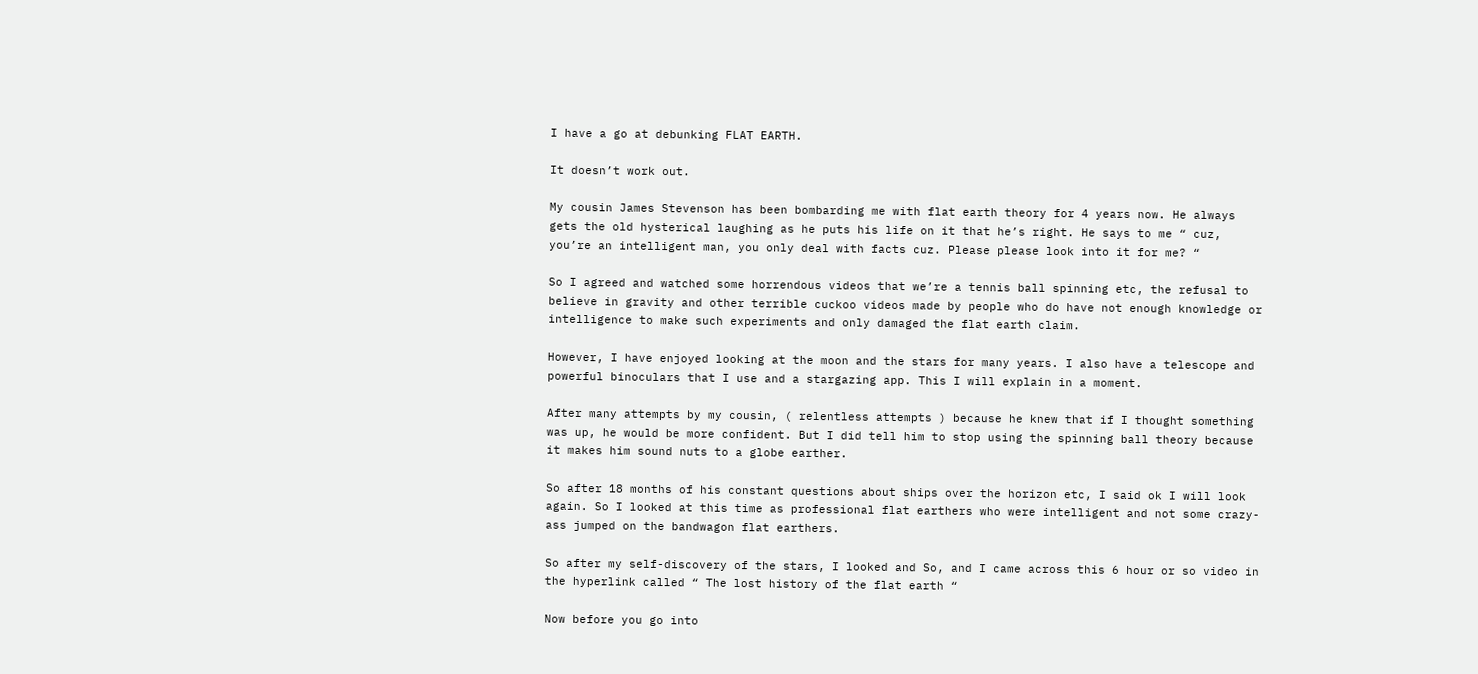I have a go at debunking FLAT EARTH.

It doesn’t work out.

My cousin James Stevenson has been bombarding me with flat earth theory for 4 years now. He always gets the old hysterical laughing as he puts his life on it that he’s right. He says to me “ cuz, you’re an intelligent man, you only deal with facts cuz. Please please look into it for me? “

So I agreed and watched some horrendous videos that we’re a tennis ball spinning etc, the refusal to believe in gravity and other terrible cuckoo videos made by people who do have not enough knowledge or intelligence to make such experiments and only damaged the flat earth claim.

However, I have enjoyed looking at the moon and the stars for many years. I also have a telescope and powerful binoculars that I use and a stargazing app. This I will explain in a moment.

After many attempts by my cousin, ( relentless attempts ) because he knew that if I thought something was up, he would be more confident. But I did tell him to stop using the spinning ball theory because it makes him sound nuts to a globe earther.

So after 18 months of his constant questions about ships over the horizon etc, I said ok I will look again. So I looked at this time as professional flat earthers who were intelligent and not some crazy-ass jumped on the bandwagon flat earthers.

So after my self-discovery of the stars, I looked and So, and I came across this 6 hour or so video in the hyperlink called “ The lost history of the flat earth “

Now before you go into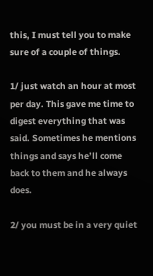this, I must tell you to make sure of a couple of things.

1/ just watch an hour at most per day. This gave me time to digest everything that was said. Sometimes he mentions things and says he’ll come back to them and he always does.

2/ you must be in a very quiet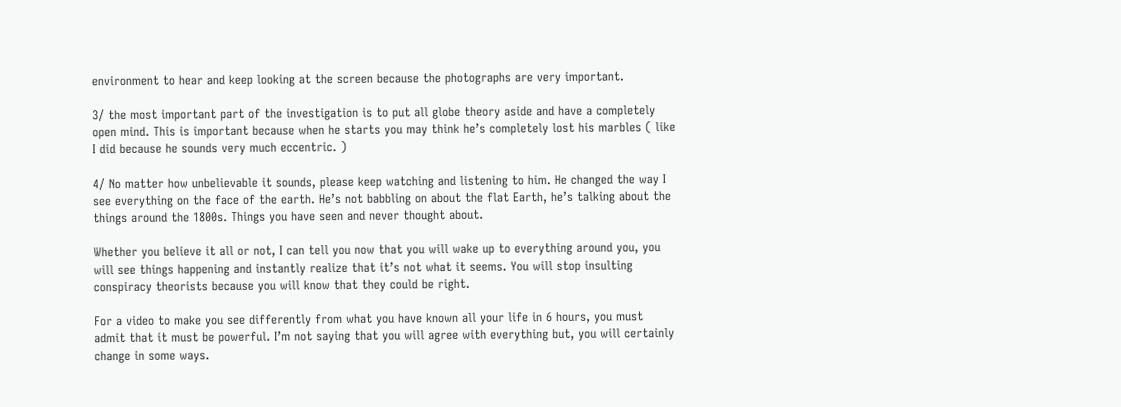environment to hear and keep looking at the screen because the photographs are very important.

3/ the most important part of the investigation is to put all globe theory aside and have a completely open mind. This is important because when he starts you may think he’s completely lost his marbles ( like I did because he sounds very much eccentric. )

4/ No matter how unbelievable it sounds, please keep watching and listening to him. He changed the way I see everything on the face of the earth. He’s not babbling on about the flat Earth, he’s talking about the things around the 1800s. Things you have seen and never thought about.

Whether you believe it all or not, I can tell you now that you will wake up to everything around you, you will see things happening and instantly realize that it’s not what it seems. You will stop insulting conspiracy theorists because you will know that they could be right.

For a video to make you see differently from what you have known all your life in 6 hours, you must admit that it must be powerful. I’m not saying that you will agree with everything but, you will certainly change in some ways.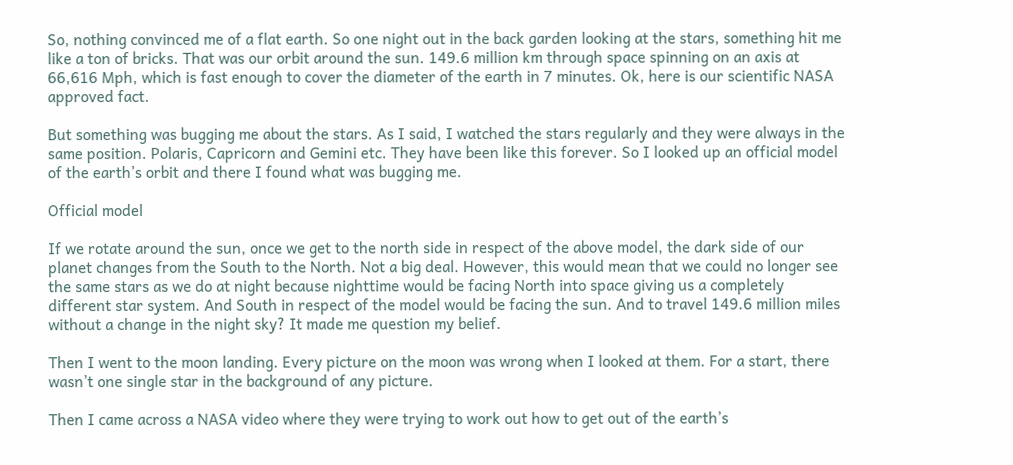So, nothing convinced me of a flat earth. So one night out in the back garden looking at the stars, something hit me like a ton of bricks. That was our orbit around the sun. 149.6 million km through space spinning on an axis at 66,616 Mph, which is fast enough to cover the diameter of the earth in 7 minutes. Ok, here is our scientific NASA approved fact.

But something was bugging me about the stars. As I said, I watched the stars regularly and they were always in the same position. Polaris, Capricorn and Gemini etc. They have been like this forever. So I looked up an official model of the earth’s orbit and there I found what was bugging me.

Official model

If we rotate around the sun, once we get to the north side in respect of the above model, the dark side of our planet changes from the South to the North. Not a big deal. However, this would mean that we could no longer see the same stars as we do at night because nighttime would be facing North into space giving us a completely different star system. And South in respect of the model would be facing the sun. And to travel 149.6 million miles without a change in the night sky? It made me question my belief.

Then I went to the moon landing. Every picture on the moon was wrong when I looked at them. For a start, there wasn’t one single star in the background of any picture.

Then I came across a NASA video where they were trying to work out how to get out of the earth’s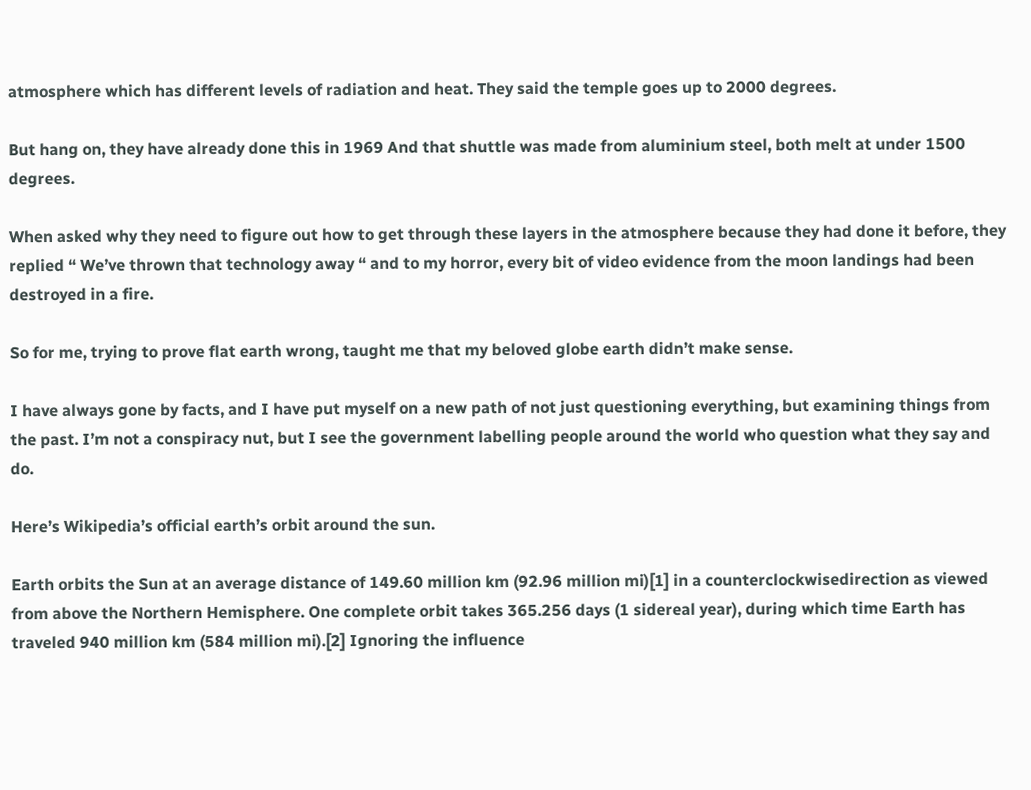atmosphere which has different levels of radiation and heat. They said the temple goes up to 2000 degrees.

But hang on, they have already done this in 1969 And that shuttle was made from aluminium steel, both melt at under 1500 degrees.

When asked why they need to figure out how to get through these layers in the atmosphere because they had done it before, they replied “ We’ve thrown that technology away “ and to my horror, every bit of video evidence from the moon landings had been destroyed in a fire.

So for me, trying to prove flat earth wrong, taught me that my beloved globe earth didn’t make sense.

I have always gone by facts, and I have put myself on a new path of not just questioning everything, but examining things from the past. I’m not a conspiracy nut, but I see the government labelling people around the world who question what they say and do.

Here’s Wikipedia’s official earth’s orbit around the sun.

Earth orbits the Sun at an average distance of 149.60 million km (92.96 million mi)[1] in a counterclockwisedirection as viewed from above the Northern Hemisphere. One complete orbit takes 365.256 days (1 sidereal year), during which time Earth has traveled 940 million km (584 million mi).[2] Ignoring the influence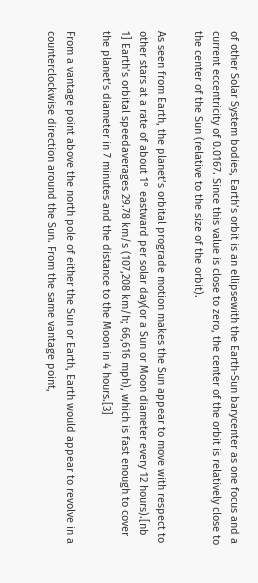of other Solar System bodies, Earth’s orbit is an ellipsewith the Earth-Sun barycenter as one focus and a current eccentricity of 0.0167. Since this value is close to zero, the center of the orbit is relatively close to the center of the Sun (relative to the size of the orbit).

As seen from Earth, the planet’s orbital prograde motion makes the Sun appear to move with respect to other stars at a rate of about 1° eastward per solar day(or a Sun or Moon diameter every 12 hours).[nb 1] Earth’s orbital speedaverages 29.78 km/s (107,208 km/h; 66,616 mph), which is fast enough to cover the planet’s diameter in 7 minutes and the distance to the Moon in 4 hours.[3]

From a vantage point above the north pole of either the Sun or Earth, Earth would appear to revolve in a counterclockwise direction around the Sun. From the same vantage point,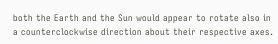both the Earth and the Sun would appear to rotate also in a counterclockwise direction about their respective axes.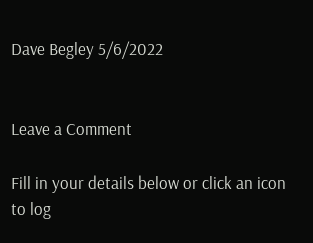Dave Begley 5/6/2022


Leave a Comment

Fill in your details below or click an icon to log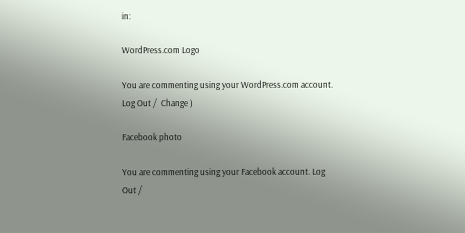in:

WordPress.com Logo

You are commenting using your WordPress.com account. Log Out /  Change )

Facebook photo

You are commenting using your Facebook account. Log Out /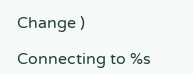Change )

Connecting to %s